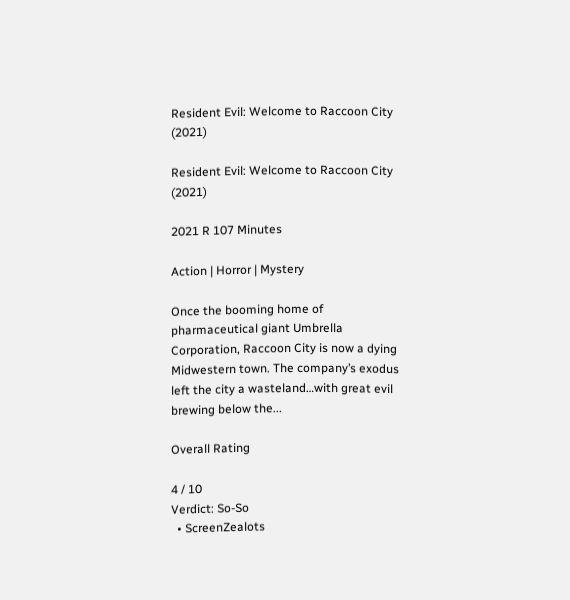Resident Evil: Welcome to Raccoon City (2021)

Resident Evil: Welcome to Raccoon City (2021)

2021 R 107 Minutes

Action | Horror | Mystery

Once the booming home of pharmaceutical giant Umbrella Corporation, Raccoon City is now a dying Midwestern town. The company’s exodus left the city a wasteland…with great evil brewing below the...

Overall Rating

4 / 10
Verdict: So-So
  • ScreenZealots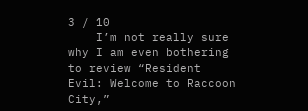3 / 10
    I’m not really sure why I am even bothering to review “Resident Evil: Welcome to Raccoon City,”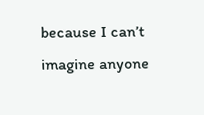because I can’t imagine anyone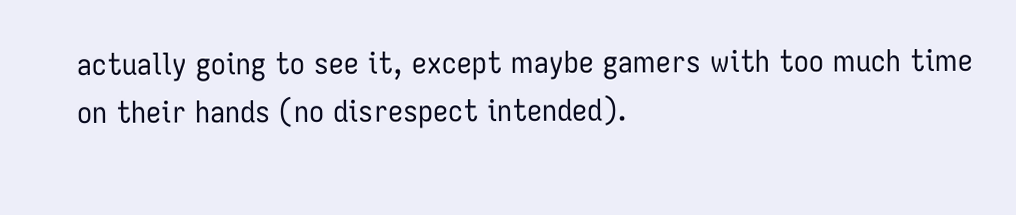actually going to see it, except maybe gamers with too much time on their hands (no disrespect intended).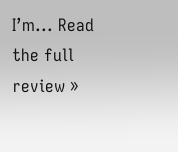I’m... Read the full review »